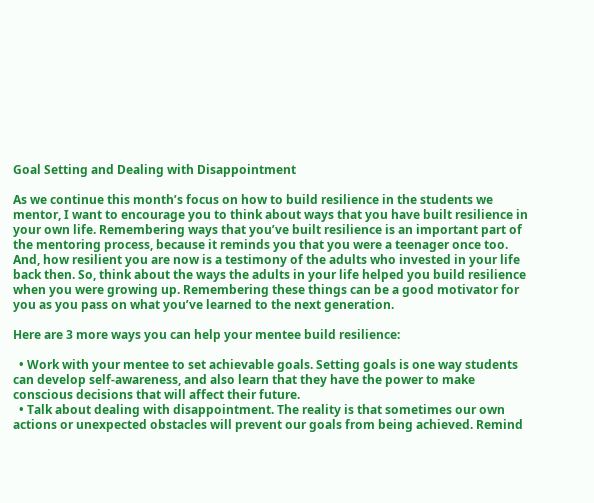Goal Setting and Dealing with Disappointment

As we continue this month’s focus on how to build resilience in the students we mentor, I want to encourage you to think about ways that you have built resilience in your own life. Remembering ways that you’ve built resilience is an important part of the mentoring process, because it reminds you that you were a teenager once too. And, how resilient you are now is a testimony of the adults who invested in your life back then. So, think about the ways the adults in your life helped you build resilience when you were growing up. Remembering these things can be a good motivator for you as you pass on what you’ve learned to the next generation.

Here are 3 more ways you can help your mentee build resilience:

  • Work with your mentee to set achievable goals. Setting goals is one way students can develop self-awareness, and also learn that they have the power to make conscious decisions that will affect their future.
  • Talk about dealing with disappointment. The reality is that sometimes our own actions or unexpected obstacles will prevent our goals from being achieved. Remind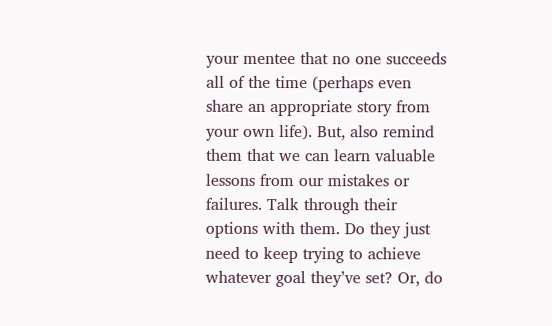your mentee that no one succeeds all of the time (perhaps even share an appropriate story from your own life). But, also remind them that we can learn valuable lessons from our mistakes or failures. Talk through their options with them. Do they just need to keep trying to achieve whatever goal they’ve set? Or, do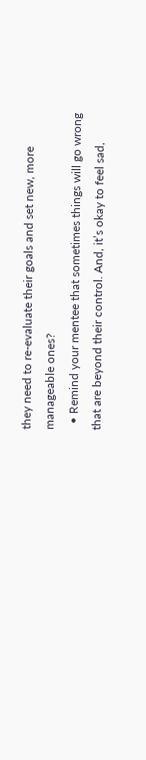they need to re-evaluate their goals and set new, more manageable ones?
  • Remind your mentee that sometimes things will go wrong that are beyond their control. And, it’s okay to feel sad,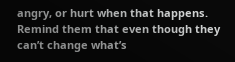angry, or hurt when that happens. Remind them that even though they can’t change what’s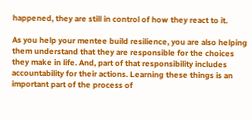happened, they are still in control of how they react to it.

As you help your mentee build resilience, you are also helping them understand that they are responsible for the choices they make in life. And, part of that responsibility includes accountability for their actions. Learning these things is an important part of the process of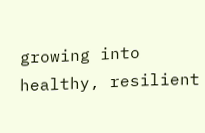growing into healthy, resilient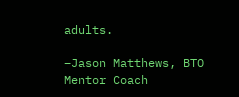adults.

–Jason Matthews, BTO Mentor Coach